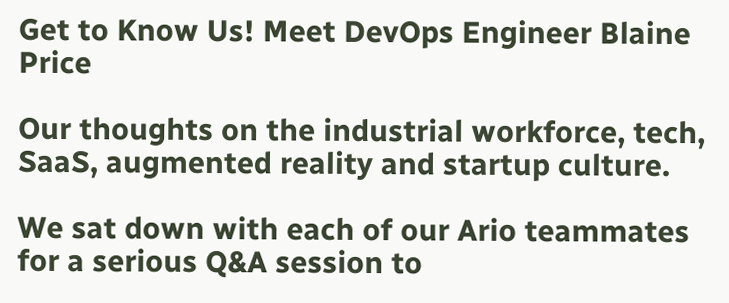Get to Know Us! Meet DevOps Engineer Blaine Price

Our thoughts on the industrial workforce, tech, SaaS, augmented reality and startup culture.

We sat down with each of our Ario teammates for a serious Q&A session to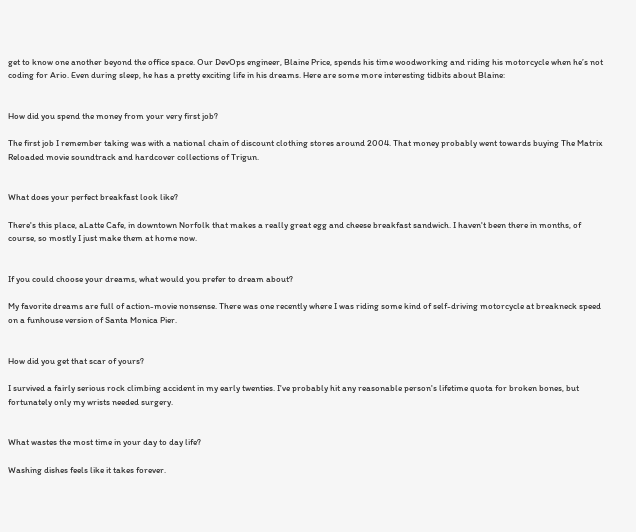get to know one another beyond the office space. Our DevOps engineer, Blaine Price, spends his time woodworking and riding his motorcycle when he’s not coding for Ario. Even during sleep, he has a pretty exciting life in his dreams. Here are some more interesting tidbits about Blaine:


How did you spend the money from your very first job?

The first job I remember taking was with a national chain of discount clothing stores around 2004. That money probably went towards buying The Matrix Reloaded movie soundtrack and hardcover collections of Trigun.


What does your perfect breakfast look like?

There's this place, aLatte Cafe, in downtown Norfolk that makes a really great egg and cheese breakfast sandwich. I haven't been there in months, of course, so mostly I just make them at home now.


If you could choose your dreams, what would you prefer to dream about?

My favorite dreams are full of action-movie nonsense. There was one recently where I was riding some kind of self-driving motorcycle at breakneck speed on a funhouse version of Santa Monica Pier.


How did you get that scar of yours?

I survived a fairly serious rock climbing accident in my early twenties. I've probably hit any reasonable person's lifetime quota for broken bones, but fortunately only my wrists needed surgery.


What wastes the most time in your day to day life?

Washing dishes feels like it takes forever.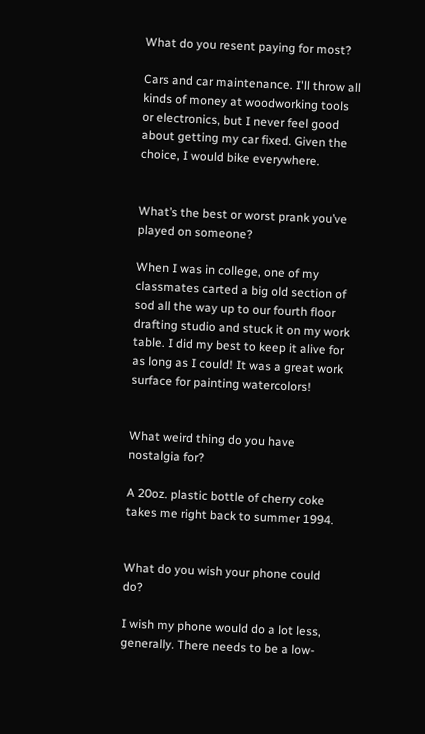What do you resent paying for most?

Cars and car maintenance. I'll throw all kinds of money at woodworking tools or electronics, but I never feel good about getting my car fixed. Given the choice, I would bike everywhere.


What’s the best or worst prank you’ve played on someone?

When I was in college, one of my classmates carted a big old section of sod all the way up to our fourth floor drafting studio and stuck it on my work table. I did my best to keep it alive for as long as I could! It was a great work surface for painting watercolors!


What weird thing do you have nostalgia for?

A 20oz. plastic bottle of cherry coke takes me right back to summer 1994.


What do you wish your phone could do?

I wish my phone would do a lot less, generally. There needs to be a low-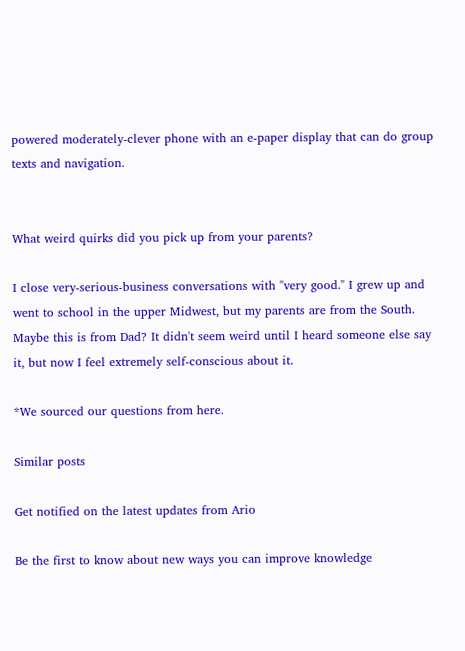powered moderately-clever phone with an e-paper display that can do group texts and navigation.


What weird quirks did you pick up from your parents?

I close very-serious-business conversations with "very good." I grew up and went to school in the upper Midwest, but my parents are from the South. Maybe this is from Dad? It didn't seem weird until I heard someone else say it, but now I feel extremely self-conscious about it.

*We sourced our questions from here.

Similar posts

Get notified on the latest updates from Ario

Be the first to know about new ways you can improve knowledge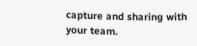capture and sharing with your team.